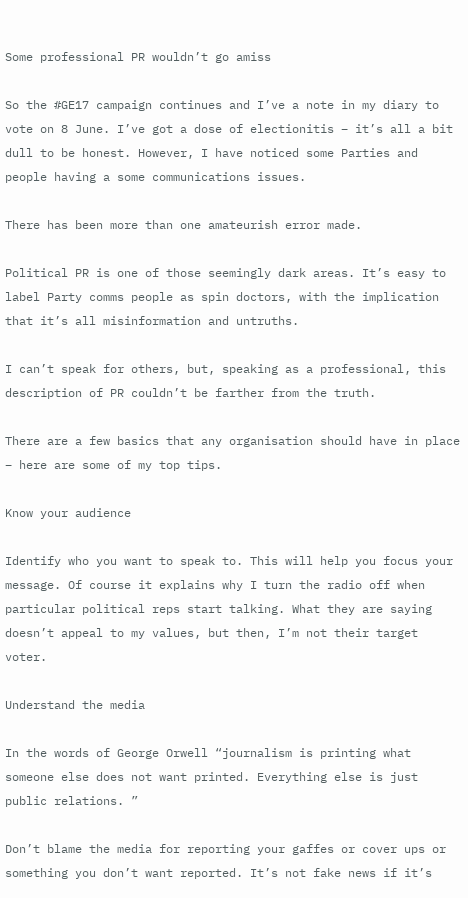Some professional PR wouldn’t go amiss

So the #GE17 campaign continues and I’ve a note in my diary to vote on 8 June. I’ve got a dose of electionitis – it’s all a bit dull to be honest. However, I have noticed some Parties and people having a some communications issues.

There has been more than one amateurish error made.

Political PR is one of those seemingly dark areas. It’s easy to label Party comms people as spin doctors, with the implication that it’s all misinformation and untruths.

I can’t speak for others, but, speaking as a professional, this description of PR couldn’t be farther from the truth.

There are a few basics that any organisation should have in place – here are some of my top tips.

Know your audience

Identify who you want to speak to. This will help you focus your message. Of course it explains why I turn the radio off when particular political reps start talking. What they are saying doesn’t appeal to my values, but then, I’m not their target voter.

Understand the media

In the words of George Orwell “journalism is printing what someone else does not want printed. Everything else is just public relations. ”

Don’t blame the media for reporting your gaffes or cover ups or something you don’t want reported. It’s not fake news if it’s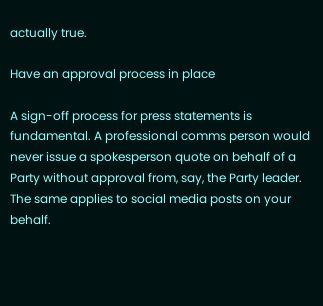actually true.

Have an approval process in place

A sign-off process for press statements is fundamental. A professional comms person would never issue a spokesperson quote on behalf of a Party without approval from, say, the Party leader. The same applies to social media posts on your behalf.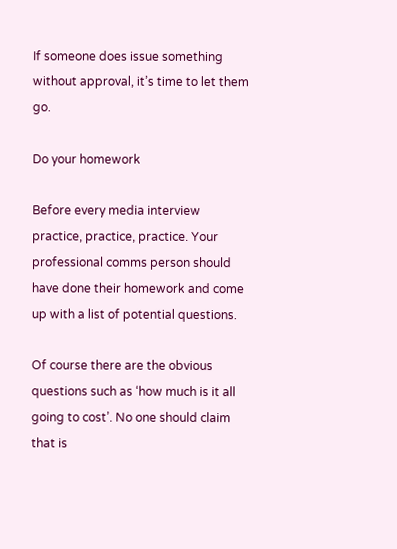If someone does issue something without approval, it’s time to let them go.

Do your homework

Before every media interview practice, practice, practice. Your professional comms person should have done their homework and come up with a list of potential questions.

Of course there are the obvious questions such as ‘how much is it all going to cost’. No one should claim that is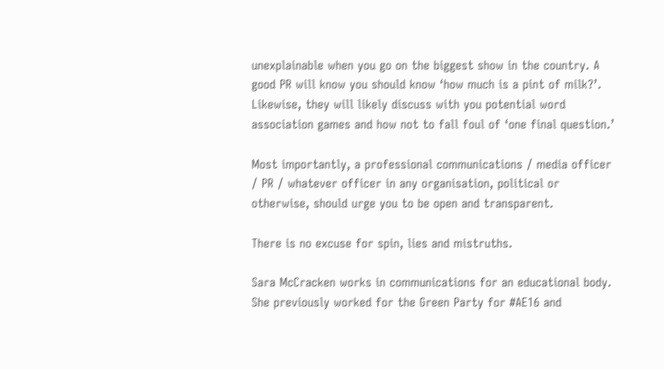unexplainable when you go on the biggest show in the country. A good PR will know you should know ‘how much is a pint of milk?’. Likewise, they will likely discuss with you potential word association games and how not to fall foul of ‘one final question.’

Most importantly, a professional communications / media officer / PR / whatever officer in any organisation, political or otherwise, should urge you to be open and transparent.

There is no excuse for spin, lies and mistruths.

Sara McCracken works in communications for an educational body. She previously worked for the Green Party for #AE16 and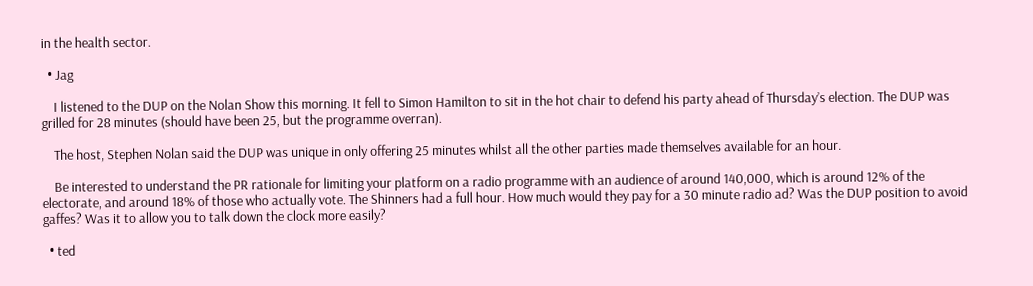in the health sector.

  • Jag

    I listened to the DUP on the Nolan Show this morning. It fell to Simon Hamilton to sit in the hot chair to defend his party ahead of Thursday’s election. The DUP was grilled for 28 minutes (should have been 25, but the programme overran).

    The host, Stephen Nolan said the DUP was unique in only offering 25 minutes whilst all the other parties made themselves available for an hour.

    Be interested to understand the PR rationale for limiting your platform on a radio programme with an audience of around 140,000, which is around 12% of the electorate, and around 18% of those who actually vote. The Shinners had a full hour. How much would they pay for a 30 minute radio ad? Was the DUP position to avoid gaffes? Was it to allow you to talk down the clock more easily?

  • ted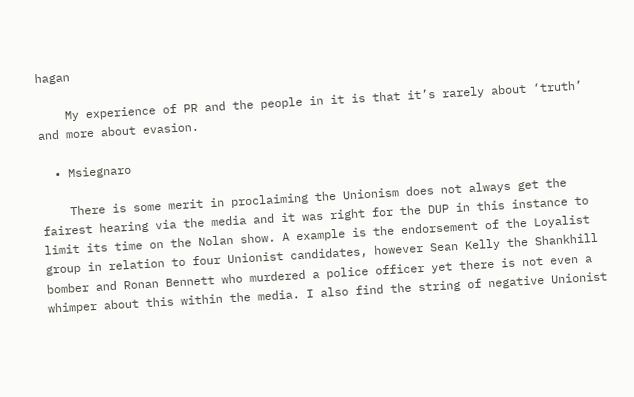hagan

    My experience of PR and the people in it is that it’s rarely about ‘truth’ and more about evasion.

  • Msiegnaro

    There is some merit in proclaiming the Unionism does not always get the fairest hearing via the media and it was right for the DUP in this instance to limit its time on the Nolan show. A example is the endorsement of the Loyalist group in relation to four Unionist candidates, however Sean Kelly the Shankhill bomber and Ronan Bennett who murdered a police officer yet there is not even a whimper about this within the media. I also find the string of negative Unionist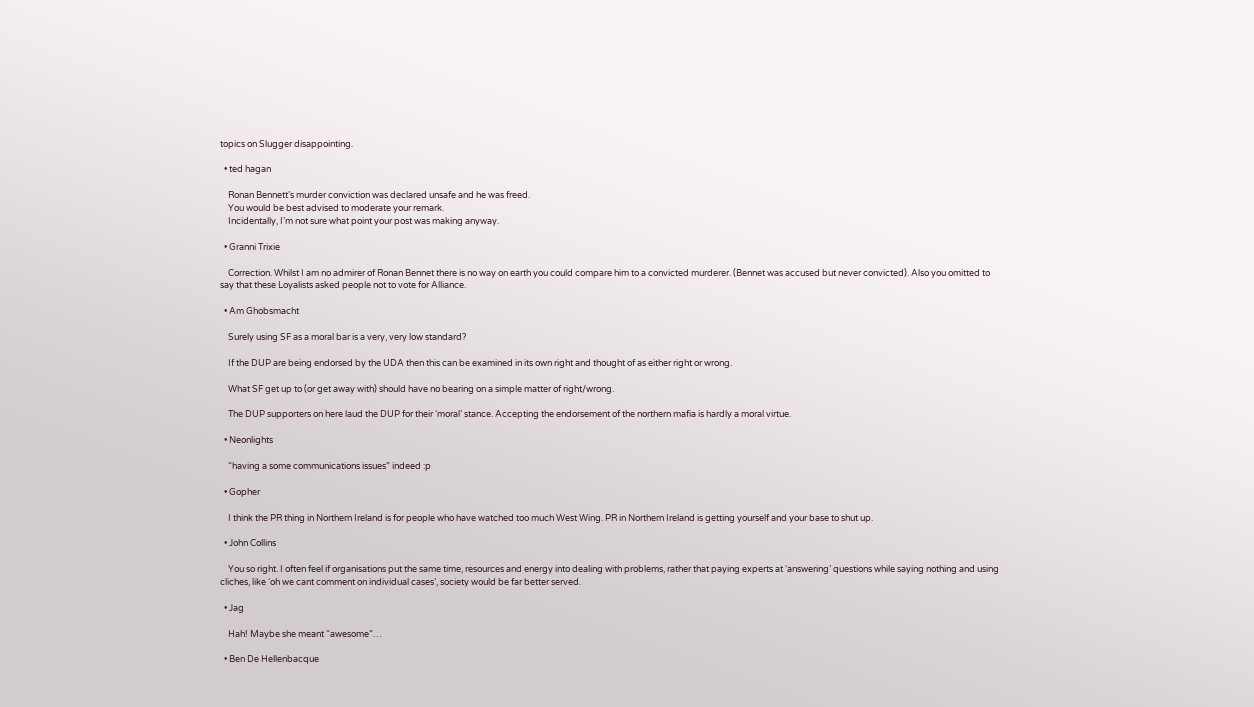topics on Slugger disappointing.

  • ted hagan

    Ronan Bennett’s murder conviction was declared unsafe and he was freed.
    You would be best advised to moderate your remark.
    Incidentally, I’m not sure what point your post was making anyway.

  • Granni Trixie

    Correction. Whilst I am no admirer of Ronan Bennet there is no way on earth you could compare him to a convicted murderer. (Bennet was accused but never convicted). Also you omitted to say that these Loyalists asked people not to vote for Alliance.

  • Am Ghobsmacht

    Surely using SF as a moral bar is a very, very low standard?

    If the DUP are being endorsed by the UDA then this can be examined in its own right and thought of as either right or wrong.

    What SF get up to (or get away with) should have no bearing on a simple matter of right/wrong.

    The DUP supporters on here laud the DUP for their ‘moral’ stance. Accepting the endorsement of the northern mafia is hardly a moral virtue.

  • Neonlights

    “having a some communications issues” indeed :p

  • Gopher

    I think the PR thing in Northern Ireland is for people who have watched too much West Wing. PR in Northern Ireland is getting yourself and your base to shut up.

  • John Collins

    You so right. I often feel if organisations put the same time, resources and energy into dealing with problems, rather that paying experts at ‘answering’ questions while saying nothing and using cliches, like ‘oh we cant comment on individual cases’, society would be far better served.

  • Jag

    Hah! Maybe she meant “awesome”…

  • Ben De Hellenbacque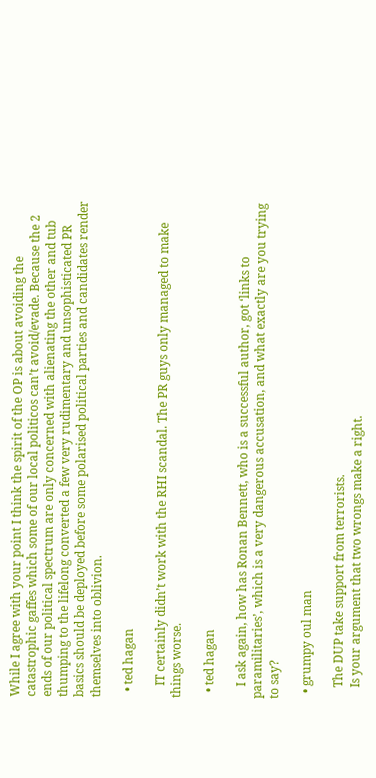While I agree with your point I think the spirit of the OP is about avoiding the catastrophic gaffes which some of our local politicos can’t avoid/evade. Because the 2 ends of our political spectrum are only concerned with alienating the other and tub thumping to the lifelong converted a few very rudimentary and unsophisticated PR basics should be deployed before some polarised political parties and candidates render themselves into oblivion.

  • ted hagan

    IT certainly didn’t work with the RHI scandal. The PR guys only managed to make things worse.

  • ted hagan

    I ask again, how has Ronan Bennett, who is a successful author, got ‘links to paramilitaries’, which is a very dangerous accusation, and what exactly are you trying to say?

  • grumpy oul man

    The DUP take support from terrorists.
    Is your argument that two wrongs make a right.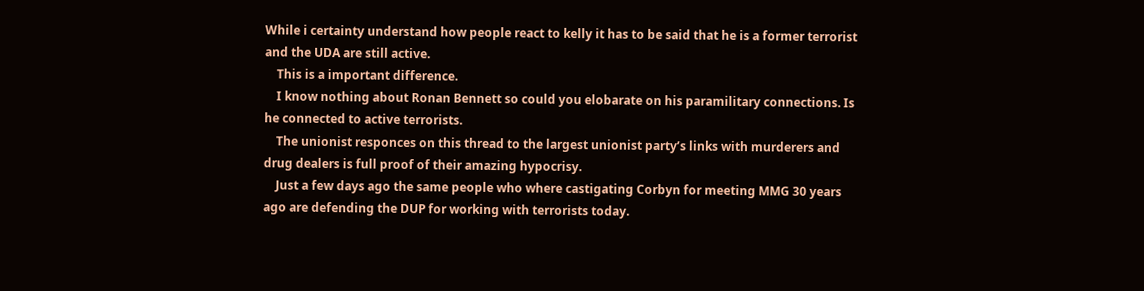While i certainty understand how people react to kelly it has to be said that he is a former terrorist and the UDA are still active.
    This is a important difference.
    I know nothing about Ronan Bennett so could you elobarate on his paramilitary connections. Is he connected to active terrorists.
    The unionist responces on this thread to the largest unionist party’s links with murderers and drug dealers is full proof of their amazing hypocrisy.
    Just a few days ago the same people who where castigating Corbyn for meeting MMG 30 years ago are defending the DUP for working with terrorists today.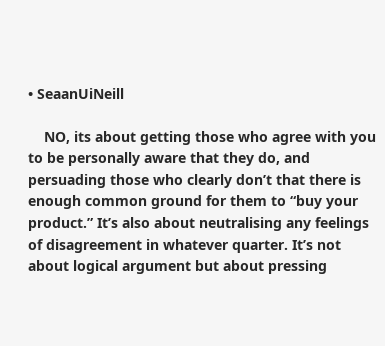• SeaanUiNeill

    NO, its about getting those who agree with you to be personally aware that they do, and persuading those who clearly don’t that there is enough common ground for them to “buy your product.” It’s also about neutralising any feelings of disagreement in whatever quarter. It’s not about logical argument but about pressing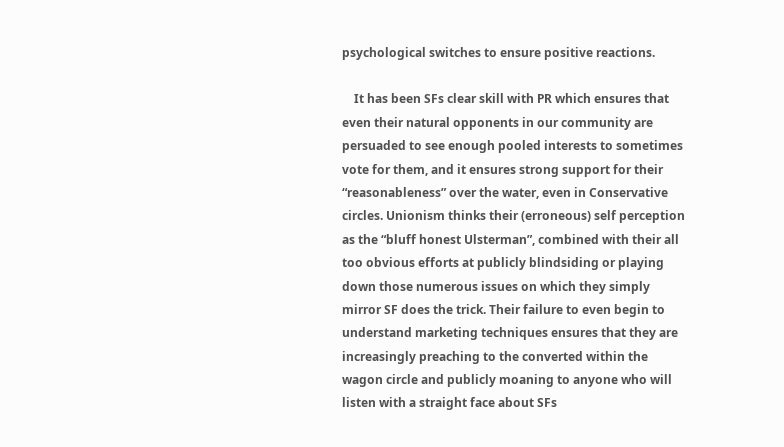psychological switches to ensure positive reactions.

    It has been SFs clear skill with PR which ensures that even their natural opponents in our community are persuaded to see enough pooled interests to sometimes vote for them, and it ensures strong support for their “reasonableness” over the water, even in Conservative circles. Unionism thinks their (erroneous) self perception as the “bluff honest Ulsterman”, combined with their all too obvious efforts at publicly blindsiding or playing down those numerous issues on which they simply mirror SF does the trick. Their failure to even begin to understand marketing techniques ensures that they are increasingly preaching to the converted within the wagon circle and publicly moaning to anyone who will listen with a straight face about SFs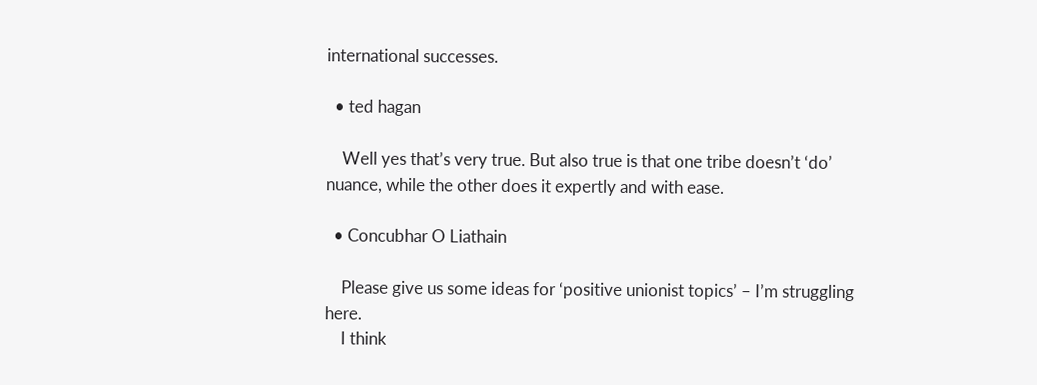international successes.

  • ted hagan

    Well yes that’s very true. But also true is that one tribe doesn’t ‘do’ nuance, while the other does it expertly and with ease.

  • Concubhar O Liathain

    Please give us some ideas for ‘positive unionist topics’ – I’m struggling here.
    I think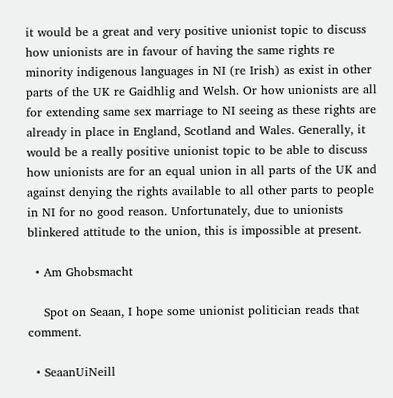it would be a great and very positive unionist topic to discuss how unionists are in favour of having the same rights re minority indigenous languages in NI (re Irish) as exist in other parts of the UK re Gaidhlig and Welsh. Or how unionists are all for extending same sex marriage to NI seeing as these rights are already in place in England, Scotland and Wales. Generally, it would be a really positive unionist topic to be able to discuss how unionists are for an equal union in all parts of the UK and against denying the rights available to all other parts to people in NI for no good reason. Unfortunately, due to unionists blinkered attitude to the union, this is impossible at present.

  • Am Ghobsmacht

    Spot on Seaan, I hope some unionist politician reads that comment.

  • SeaanUiNeill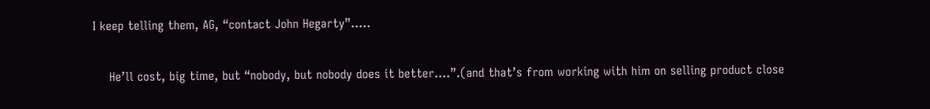I keep telling them, AG, “contact John Hegarty”…..

    He’ll cost, big time, but “nobody, but nobody does it better….”.(and that’s from working with him on selling product close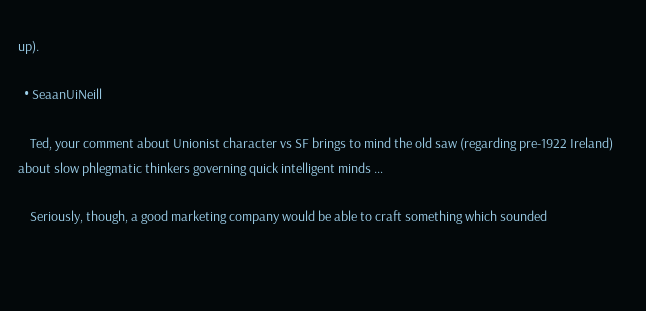up).

  • SeaanUiNeill

    Ted, your comment about Unionist character vs SF brings to mind the old saw (regarding pre-1922 Ireland) about slow phlegmatic thinkers governing quick intelligent minds …

    Seriously, though, a good marketing company would be able to craft something which sounded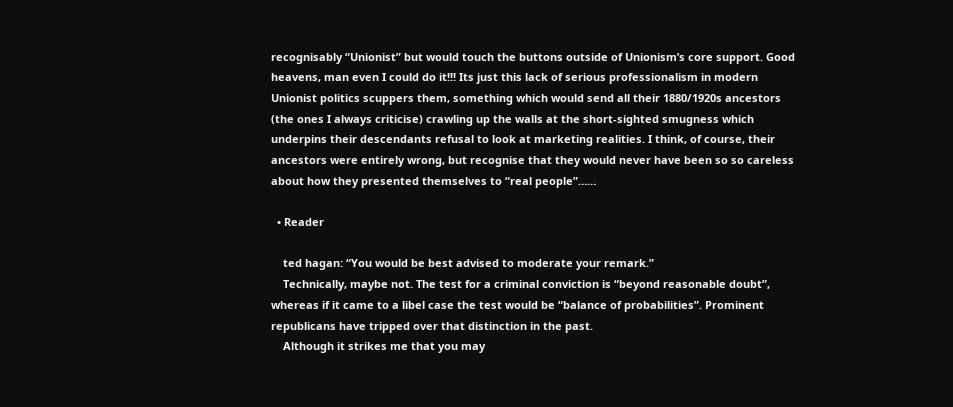recognisably “Unionist” but would touch the buttons outside of Unionism’s core support. Good heavens, man even I could do it!!! Its just this lack of serious professionalism in modern Unionist politics scuppers them, something which would send all their 1880/1920s ancestors (the ones I always criticise) crawling up the walls at the short-sighted smugness which underpins their descendants refusal to look at marketing realities. I think, of course, their ancestors were entirely wrong, but recognise that they would never have been so so careless about how they presented themselves to “real people”……

  • Reader

    ted hagan: “You would be best advised to moderate your remark.”
    Technically, maybe not. The test for a criminal conviction is “beyond reasonable doubt”, whereas if it came to a libel case the test would be “balance of probabilities”. Prominent republicans have tripped over that distinction in the past.
    Although it strikes me that you may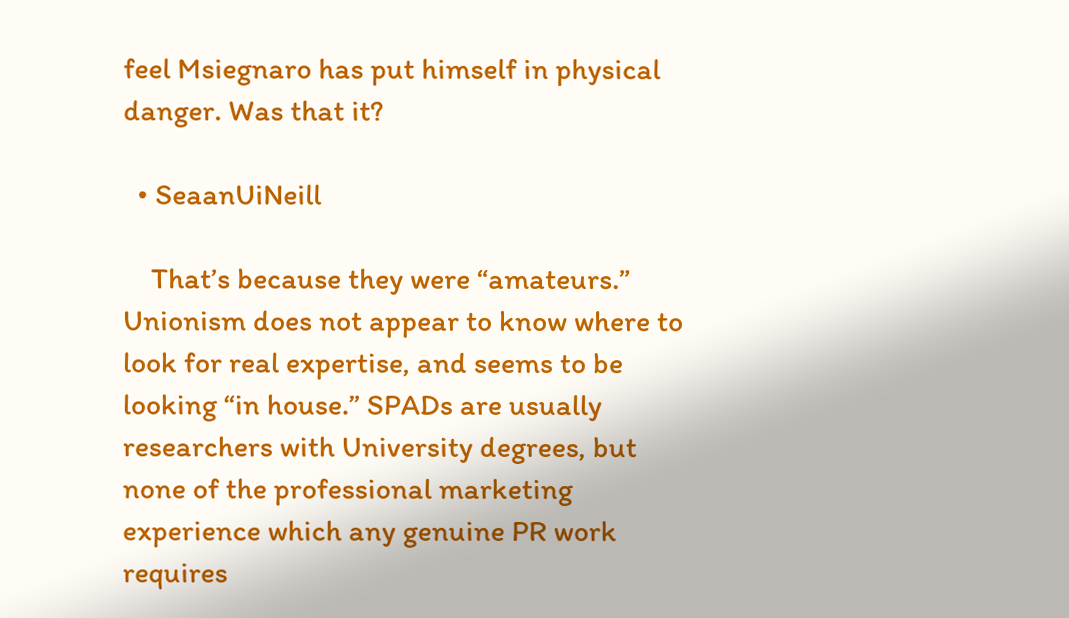feel Msiegnaro has put himself in physical danger. Was that it?

  • SeaanUiNeill

    That’s because they were “amateurs.” Unionism does not appear to know where to look for real expertise, and seems to be looking “in house.” SPADs are usually researchers with University degrees, but none of the professional marketing experience which any genuine PR work requires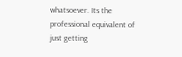whatsoever. Its the professional equivalent of just getting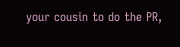your cousin to do the PR,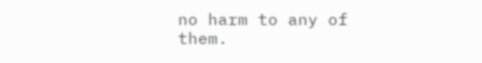no harm to any of them.